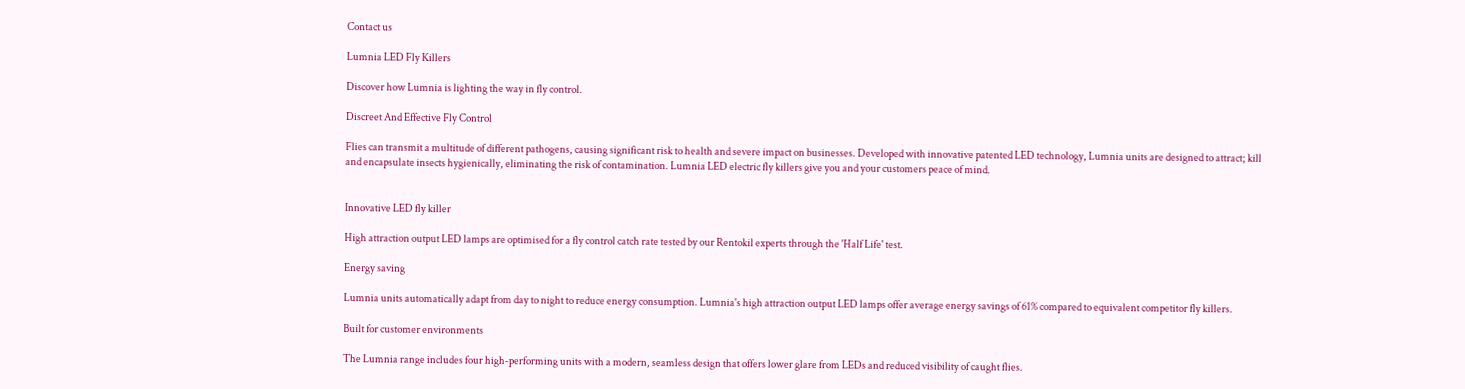Contact us

Lumnia LED Fly Killers

Discover how Lumnia is lighting the way in fly control.

Discreet And Effective Fly Control

Flies can transmit a multitude of different pathogens, causing significant risk to health and severe impact on businesses. Developed with innovative patented LED technology, Lumnia units are designed to attract; kill and encapsulate insects hygienically, eliminating the risk of contamination. Lumnia LED electric fly killers give you and your customers peace of mind.


Innovative LED fly killer

High attraction output LED lamps are optimised for a fly control catch rate tested by our Rentokil experts through the 'Half Life' test.

Energy saving

Lumnia units automatically adapt from day to night to reduce energy consumption. Lumnia's high attraction output LED lamps offer average energy savings of 61% compared to equivalent competitor fly killers.

Built for customer environments

The Lumnia range includes four high-performing units with a modern, seamless design that offers lower glare from LEDs and reduced visibility of caught flies.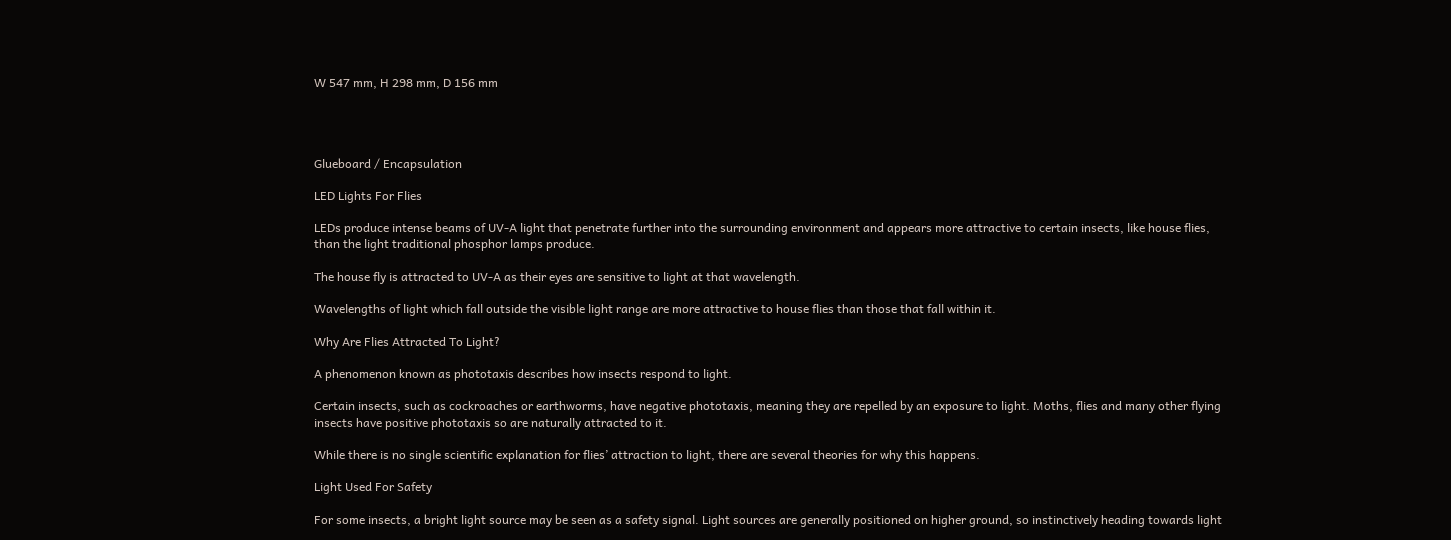W 547 mm, H 298 mm, D 156 mm




Glueboard / Encapsulation

LED Lights For Flies

LEDs produce intense beams of UV-A light that penetrate further into the surrounding environment and appears more attractive to certain insects, like house flies, than the light traditional phosphor lamps produce.

The house fly is attracted to UV-A as their eyes are sensitive to light at that wavelength.

Wavelengths of light which fall outside the visible light range are more attractive to house flies than those that fall within it.

Why Are Flies Attracted To Light?

A phenomenon known as phototaxis describes how insects respond to light.

Certain insects, such as cockroaches or earthworms, have negative phototaxis, meaning they are repelled by an exposure to light. Moths, flies and many other flying insects have positive phototaxis so are naturally attracted to it.

While there is no single scientific explanation for flies’ attraction to light, there are several theories for why this happens.

Light Used For Safety

For some insects, a bright light source may be seen as a safety signal. Light sources are generally positioned on higher ground, so instinctively heading towards light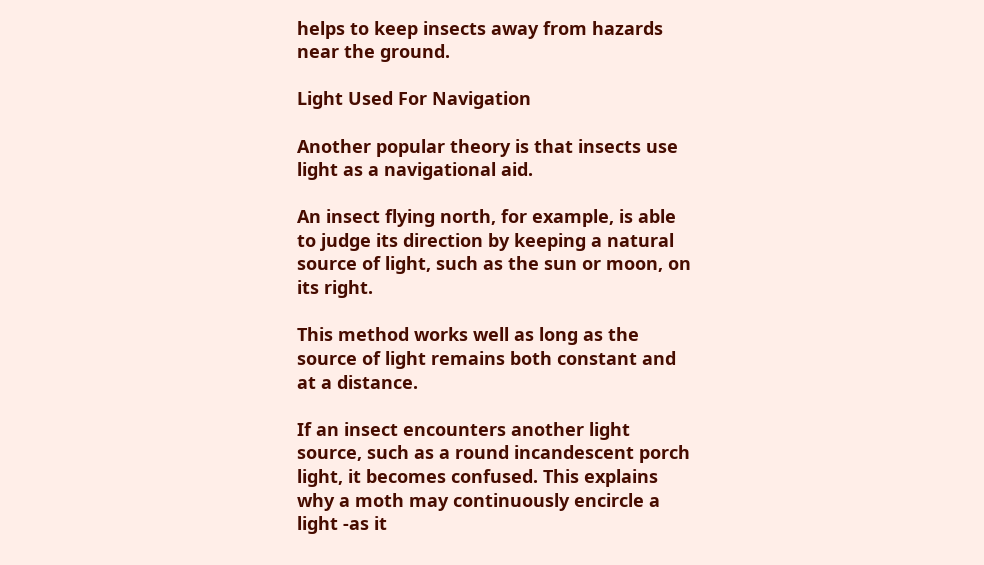helps to keep insects away from hazards near the ground.

Light Used For Navigation

Another popular theory is that insects use light as a navigational aid.

An insect flying north, for example, is able to judge its direction by keeping a natural source of light, such as the sun or moon, on its right.

This method works well as long as the source of light remains both constant and at a distance.

If an insect encounters another light source, such as a round incandescent porch light, it becomes confused. This explains why a moth may continuously encircle a light -as it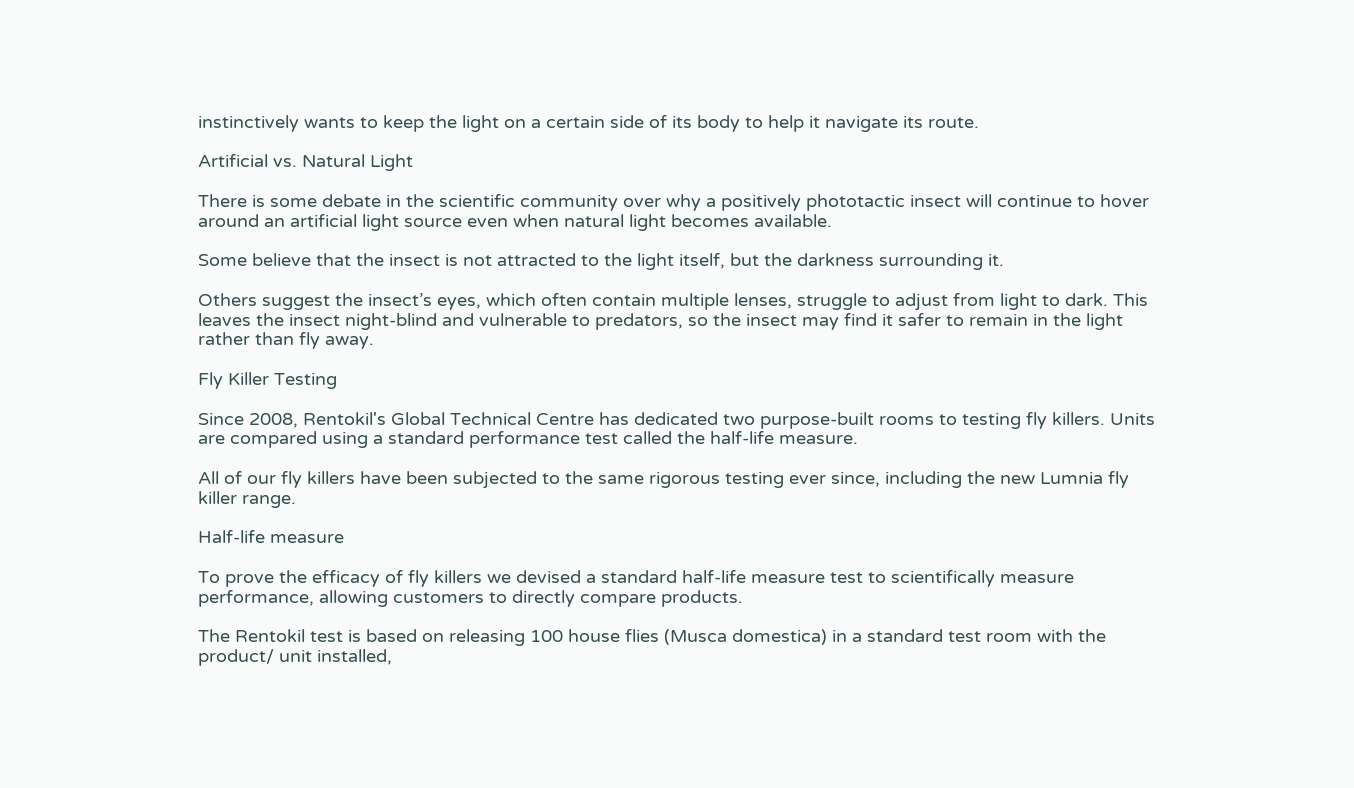instinctively wants to keep the light on a certain side of its body to help it navigate its route.

Artificial vs. Natural Light

There is some debate in the scientific community over why a positively phototactic insect will continue to hover around an artificial light source even when natural light becomes available.

Some believe that the insect is not attracted to the light itself, but the darkness surrounding it.

Others suggest the insect’s eyes, which often contain multiple lenses, struggle to adjust from light to dark. This leaves the insect night-blind and vulnerable to predators, so the insect may find it safer to remain in the light rather than fly away.

Fly Killer Testing

Since 2008, Rentokil's Global Technical Centre has dedicated two purpose-built rooms to testing fly killers. Units are compared using a standard performance test called the half-life measure.

All of our fly killers have been subjected to the same rigorous testing ever since, including the new Lumnia fly killer range.

Half-life measure

To prove the efficacy of fly killers we devised a standard half-life measure test to scientifically measure performance, allowing customers to directly compare products.

The Rentokil test is based on releasing 100 house flies (Musca domestica) in a standard test room with the product/ unit installed,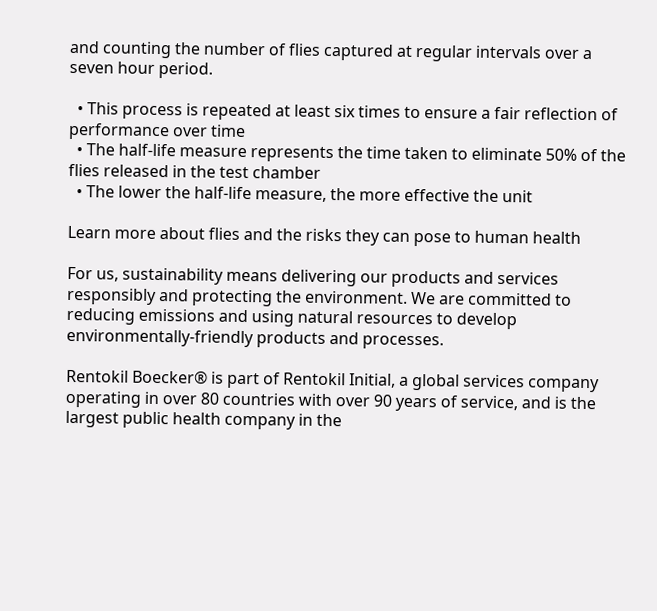and counting the number of flies captured at regular intervals over a seven hour period.

  • This process is repeated at least six times to ensure a fair reflection of performance over time
  • The half-life measure represents the time taken to eliminate 50% of the flies released in the test chamber
  • The lower the half-life measure, the more effective the unit

Learn more about flies and the risks they can pose to human health

For us, sustainability means delivering our products and services responsibly and protecting the environment. We are committed to reducing emissions and using natural resources to develop environmentally-friendly products and processes.

Rentokil Boecker® is part of Rentokil Initial, a global services company operating in over 80 countries with over 90 years of service, and is the largest public health company in the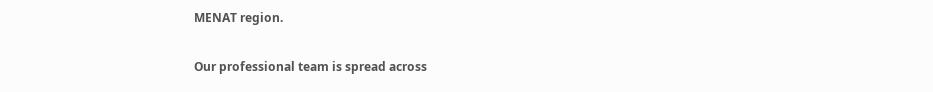MENAT region.

Our professional team is spread across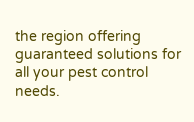the region offering guaranteed solutions for all your pest control needs.